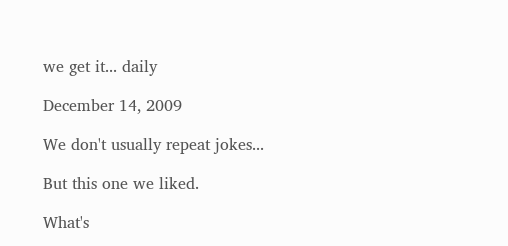we get it... daily

December 14, 2009

We don't usually repeat jokes...

But this one we liked.

What's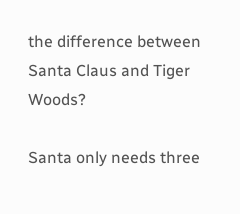the difference between Santa Claus and Tiger Woods?

Santa only needs three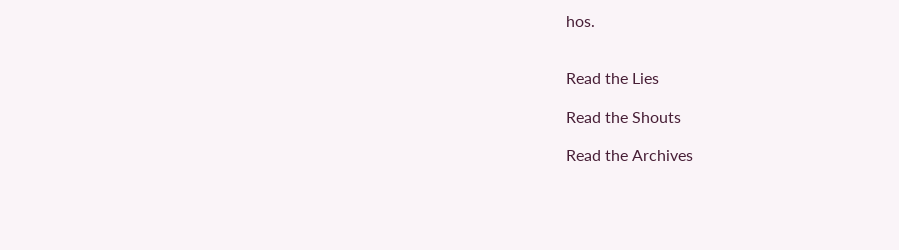hos.


Read the Lies

Read the Shouts

Read the Archives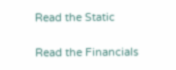Read the Static

Read the Financials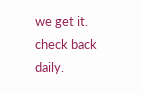we get it.  check back daily.